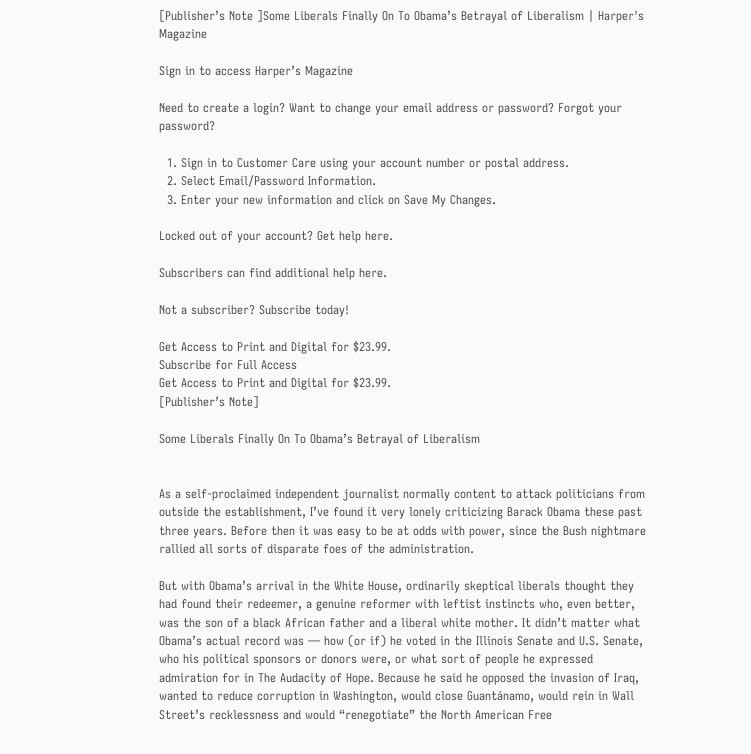[Publisher’s Note ]Some Liberals Finally On To Obama’s Betrayal of Liberalism | Harper's Magazine

Sign in to access Harper’s Magazine

Need to create a login? Want to change your email address or password? Forgot your password?

  1. Sign in to Customer Care using your account number or postal address.
  2. Select Email/Password Information.
  3. Enter your new information and click on Save My Changes.

Locked out of your account? Get help here.

Subscribers can find additional help here.

Not a subscriber? Subscribe today!

Get Access to Print and Digital for $23.99.
Subscribe for Full Access
Get Access to Print and Digital for $23.99.
[Publisher’s Note]

Some Liberals Finally On To Obama’s Betrayal of Liberalism


As a self-proclaimed independent journalist normally content to attack politicians from outside the establishment, I’ve found it very lonely criticizing Barack Obama these past three years. Before then it was easy to be at odds with power, since the Bush nightmare rallied all sorts of disparate foes of the administration.

But with Obama’s arrival in the White House, ordinarily skeptical liberals thought they had found their redeemer, a genuine reformer with leftist instincts who, even better, was the son of a black African father and a liberal white mother. It didn’t matter what Obama’s actual record was — how (or if) he voted in the Illinois Senate and U.S. Senate, who his political sponsors or donors were, or what sort of people he expressed admiration for in The Audacity of Hope. Because he said he opposed the invasion of Iraq, wanted to reduce corruption in Washington, would close Guantánamo, would rein in Wall Street’s recklessness and would “renegotiate” the North American Free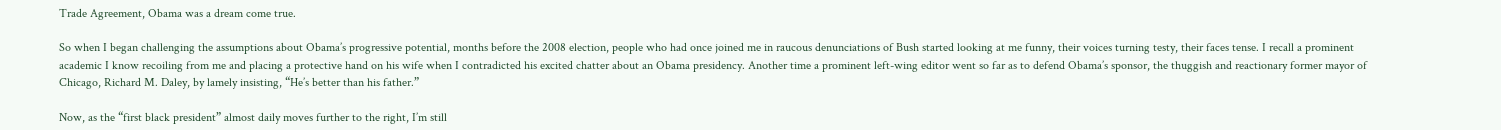Trade Agreement, Obama was a dream come true.

So when I began challenging the assumptions about Obama’s progressive potential, months before the 2008 election, people who had once joined me in raucous denunciations of Bush started looking at me funny, their voices turning testy, their faces tense. I recall a prominent academic I know recoiling from me and placing a protective hand on his wife when I contradicted his excited chatter about an Obama presidency. Another time a prominent left-wing editor went so far as to defend Obama’s sponsor, the thuggish and reactionary former mayor of Chicago, Richard M. Daley, by lamely insisting, “He’s better than his father.”

Now, as the “first black president” almost daily moves further to the right, I’m still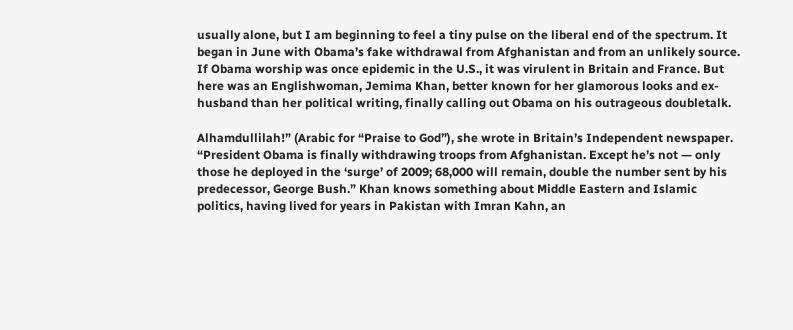usually alone, but I am beginning to feel a tiny pulse on the liberal end of the spectrum. It began in June with Obama’s fake withdrawal from Afghanistan and from an unlikely source. If Obama worship was once epidemic in the U.S., it was virulent in Britain and France. But here was an Englishwoman, Jemima Khan, better known for her glamorous looks and ex-husband than her political writing, finally calling out Obama on his outrageous doubletalk.

Alhamdullilah!” (Arabic for “Praise to God”), she wrote in Britain’s Independent newspaper. “President Obama is finally withdrawing troops from Afghanistan. Except he’s not — only those he deployed in the ‘surge’ of 2009; 68,000 will remain, double the number sent by his predecessor, George Bush.” Khan knows something about Middle Eastern and Islamic politics, having lived for years in Pakistan with Imran Kahn, an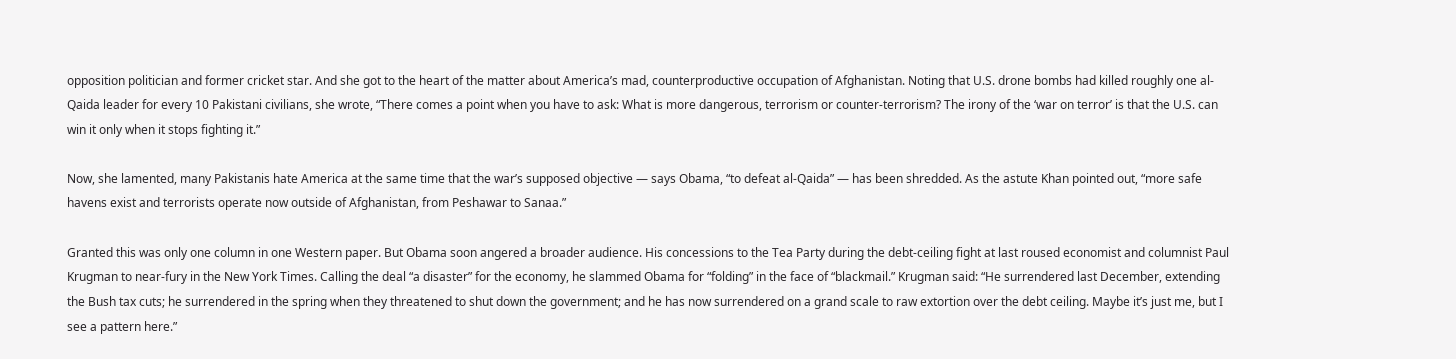opposition politician and former cricket star. And she got to the heart of the matter about America’s mad, counterproductive occupation of Afghanistan. Noting that U.S. drone bombs had killed roughly one al-Qaida leader for every 10 Pakistani civilians, she wrote, “There comes a point when you have to ask: What is more dangerous, terrorism or counter-terrorism? The irony of the ‘war on terror’ is that the U.S. can win it only when it stops fighting it.”

Now, she lamented, many Pakistanis hate America at the same time that the war’s supposed objective — says Obama, “to defeat al-Qaida” — has been shredded. As the astute Khan pointed out, “more safe havens exist and terrorists operate now outside of Afghanistan, from Peshawar to Sanaa.”

Granted this was only one column in one Western paper. But Obama soon angered a broader audience. His concessions to the Tea Party during the debt-ceiling fight at last roused economist and columnist Paul Krugman to near-fury in the New York Times. Calling the deal “a disaster” for the economy, he slammed Obama for “folding” in the face of “blackmail.” Krugman said: “He surrendered last December, extending the Bush tax cuts; he surrendered in the spring when they threatened to shut down the government; and he has now surrendered on a grand scale to raw extortion over the debt ceiling. Maybe it’s just me, but I see a pattern here.”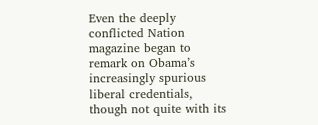Even the deeply conflicted Nation magazine began to remark on Obama’s increasingly spurious liberal credentials, though not quite with its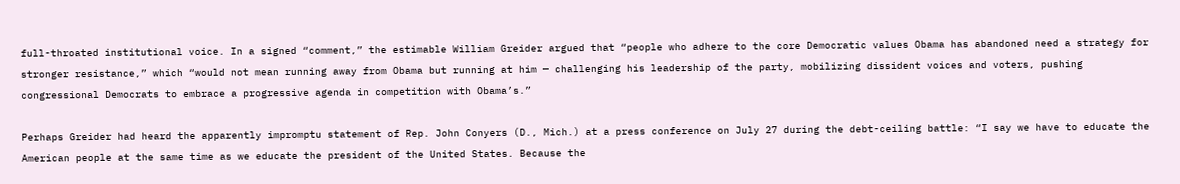full-throated institutional voice. In a signed “comment,” the estimable William Greider argued that “people who adhere to the core Democratic values Obama has abandoned need a strategy for stronger resistance,” which “would not mean running away from Obama but running at him — challenging his leadership of the party, mobilizing dissident voices and voters, pushing congressional Democrats to embrace a progressive agenda in competition with Obama’s.”

Perhaps Greider had heard the apparently impromptu statement of Rep. John Conyers (D., Mich.) at a press conference on July 27 during the debt-ceiling battle: “I say we have to educate the American people at the same time as we educate the president of the United States. Because the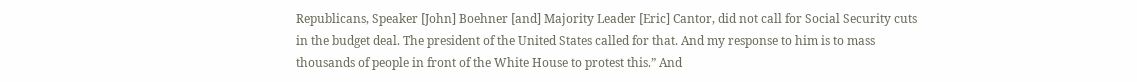Republicans, Speaker [John] Boehner [and] Majority Leader [Eric] Cantor, did not call for Social Security cuts in the budget deal. The president of the United States called for that. And my response to him is to mass thousands of people in front of the White House to protest this.” And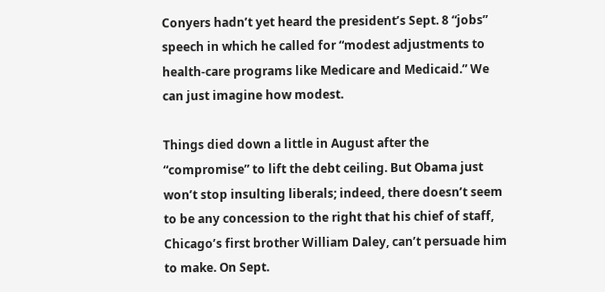Conyers hadn’t yet heard the president’s Sept. 8 “jobs” speech in which he called for “modest adjustments to health-care programs like Medicare and Medicaid.” We can just imagine how modest.

Things died down a little in August after the “compromise” to lift the debt ceiling. But Obama just won’t stop insulting liberals; indeed, there doesn’t seem to be any concession to the right that his chief of staff, Chicago’s first brother William Daley, can’t persuade him to make. On Sept.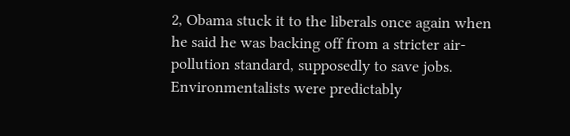2, Obama stuck it to the liberals once again when he said he was backing off from a stricter air-pollution standard, supposedly to save jobs. Environmentalists were predictably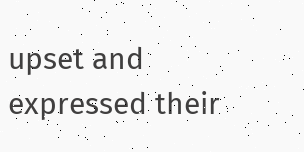upset and expressed their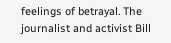feelings of betrayal. The journalist and activist Bill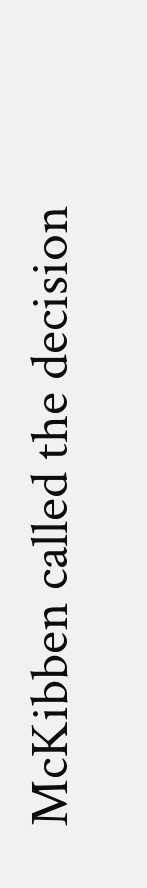McKibben called the decision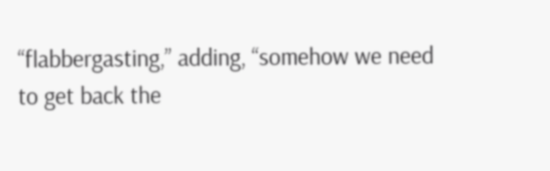“flabbergasting,” adding, “somehow we need to get back the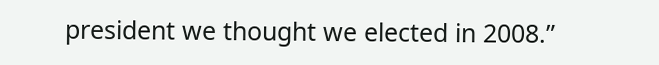president we thought we elected in 2008.”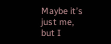Maybe it’s just me, but I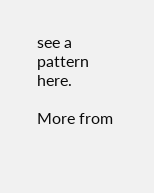see a pattern here.

More from